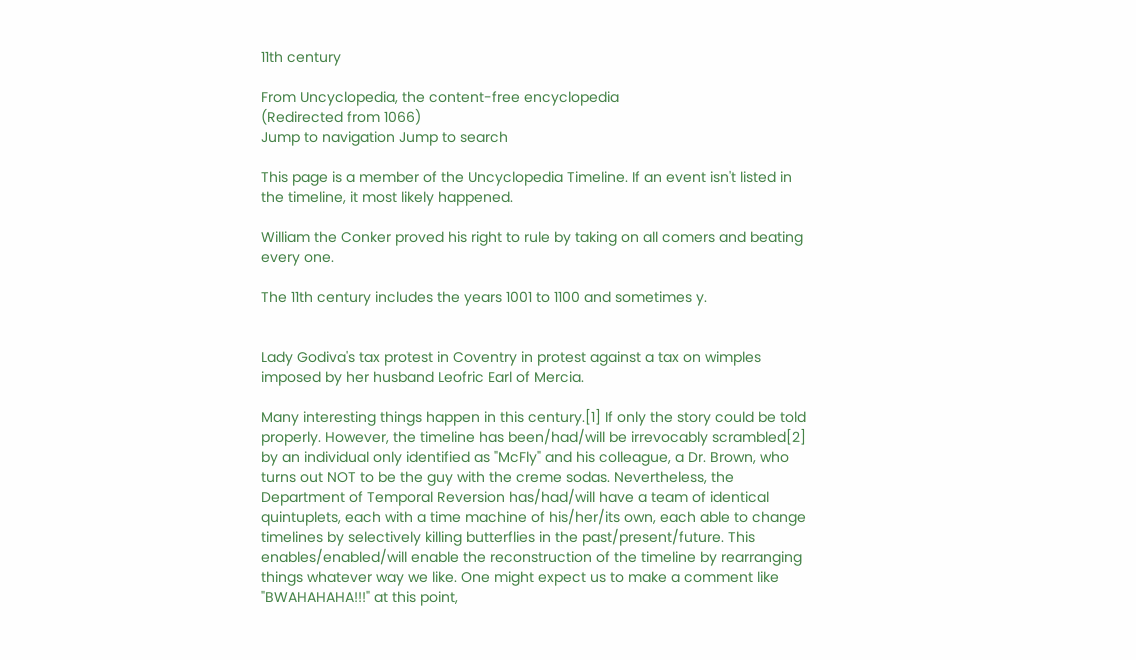11th century

From Uncyclopedia, the content-free encyclopedia
(Redirected from 1066)
Jump to navigation Jump to search

This page is a member of the Uncyclopedia Timeline. If an event isn't listed in the timeline, it most likely happened.

William the Conker proved his right to rule by taking on all comers and beating every one.

The 11th century includes the years 1001 to 1100 and sometimes y.


Lady Godiva's tax protest in Coventry in protest against a tax on wimples imposed by her husband Leofric Earl of Mercia.

Many interesting things happen in this century.[1] If only the story could be told properly. However, the timeline has been/had/will be irrevocably scrambled[2] by an individual only identified as "McFly" and his colleague, a Dr. Brown, who turns out NOT to be the guy with the creme sodas. Nevertheless, the Department of Temporal Reversion has/had/will have a team of identical quintuplets, each with a time machine of his/her/its own, each able to change timelines by selectively killing butterflies in the past/present/future. This enables/enabled/will enable the reconstruction of the timeline by rearranging things whatever way we like. One might expect us to make a comment like "BWAHAHAHA!!!" at this point,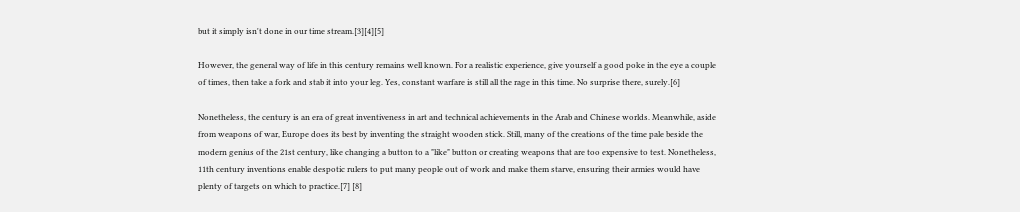but it simply isn't done in our time stream.[3][4][5]

However, the general way of life in this century remains well known. For a realistic experience, give yourself a good poke in the eye a couple of times, then take a fork and stab it into your leg. Yes, constant warfare is still all the rage in this time. No surprise there, surely.[6]

Nonetheless, the century is an era of great inventiveness in art and technical achievements in the Arab and Chinese worlds. Meanwhile, aside from weapons of war, Europe does its best by inventing the straight wooden stick. Still, many of the creations of the time pale beside the modern genius of the 21st century, like changing a button to a "like" button or creating weapons that are too expensive to test. Nonetheless, 11th century inventions enable despotic rulers to put many people out of work and make them starve, ensuring their armies would have plenty of targets on which to practice.[7] [8]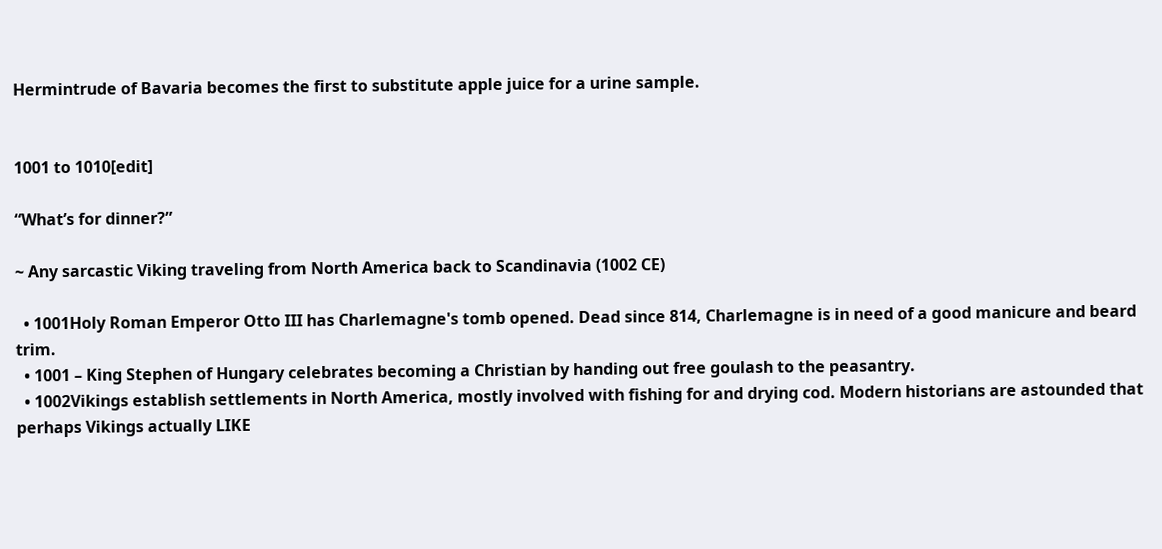Hermintrude of Bavaria becomes the first to substitute apple juice for a urine sample.


1001 to 1010[edit]

“What’s for dinner?”

~ Any sarcastic Viking traveling from North America back to Scandinavia (1002 CE)

  • 1001Holy Roman Emperor Otto III has Charlemagne's tomb opened. Dead since 814, Charlemagne is in need of a good manicure and beard trim.
  • 1001 – King Stephen of Hungary celebrates becoming a Christian by handing out free goulash to the peasantry.
  • 1002Vikings establish settlements in North America, mostly involved with fishing for and drying cod. Modern historians are astounded that perhaps Vikings actually LIKE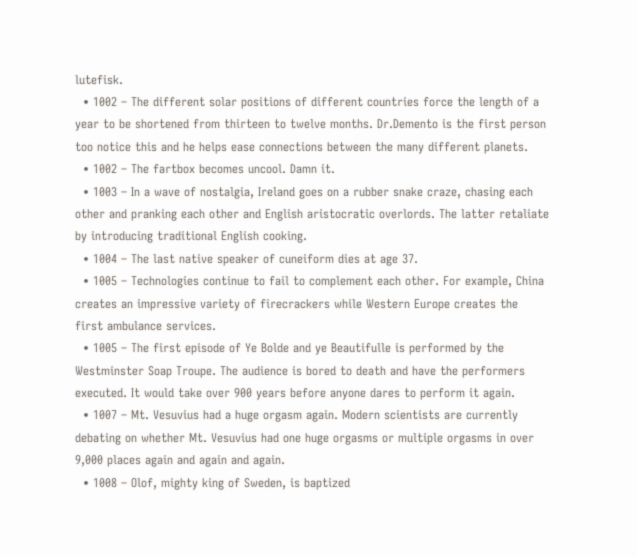lutefisk.
  • 1002 – The different solar positions of different countries force the length of a year to be shortened from thirteen to twelve months. Dr.Demento is the first person too notice this and he helps ease connections between the many different planets.
  • 1002 – The fartbox becomes uncool. Damn it.
  • 1003 – In a wave of nostalgia, Ireland goes on a rubber snake craze, chasing each other and pranking each other and English aristocratic overlords. The latter retaliate by introducing traditional English cooking.
  • 1004 – The last native speaker of cuneiform dies at age 37.
  • 1005 – Technologies continue to fail to complement each other. For example, China creates an impressive variety of firecrackers while Western Europe creates the first ambulance services.
  • 1005 – The first episode of Ye Bolde and ye Beautifulle is performed by the Westminster Soap Troupe. The audience is bored to death and have the performers executed. It would take over 900 years before anyone dares to perform it again.
  • 1007 – Mt. Vesuvius had a huge orgasm again. Modern scientists are currently debating on whether Mt. Vesuvius had one huge orgasms or multiple orgasms in over 9,000 places again and again and again.
  • 1008 – Olof, mighty king of Sweden, is baptized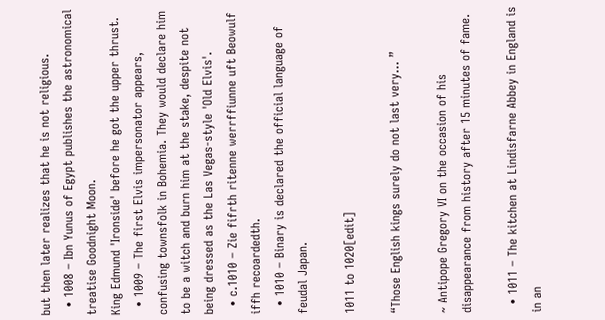but then later realizes that he is not religious.
  • 1008 – Ibn Yunus of Egypt publishes the astronomical treatise Goodnight Moon.
King Edmund 'Ironside' before he got the upper thrust.
  • 1009 – The first Elvis impersonator appears, confusing townsfolk in Bohemia. They would declare him to be a witch and burn him at the stake, despite not being dressed as the Las Vegas-style 'Old Elvis'.
  • c.1010 – Zie fifrth ritenne werrffiunne uft Beowulf iffh recoardedth.
  • 1010 – Binary is declared the official language of feudal Japan.

1011 to 1020[edit]

“Those English kings surely do not last very... ”

~ Antipope Gregory VI on the occasion of his disappearance from history after 15 minutes of fame.

  • 1011 – The kitchen at Lindisfarne Abbey in England is in an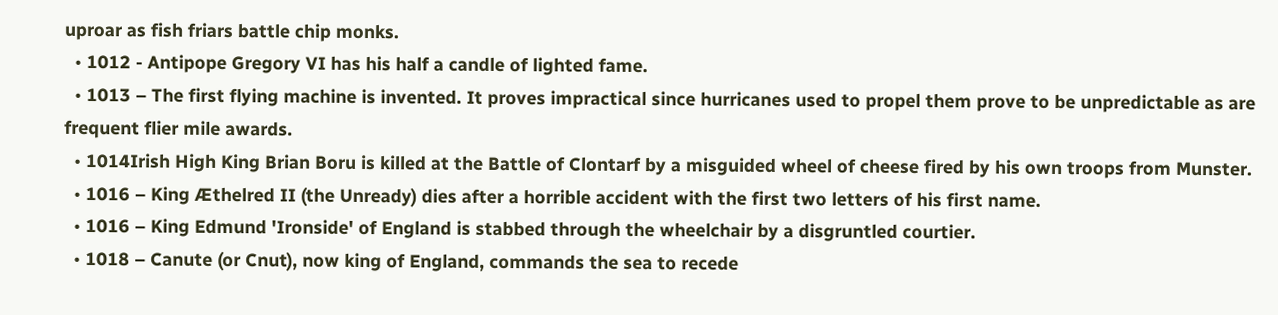uproar as fish friars battle chip monks.
  • 1012 - Antipope Gregory VI has his half a candle of lighted fame.
  • 1013 – The first flying machine is invented. It proves impractical since hurricanes used to propel them prove to be unpredictable as are frequent flier mile awards.
  • 1014Irish High King Brian Boru is killed at the Battle of Clontarf by a misguided wheel of cheese fired by his own troops from Munster.
  • 1016 – King Æthelred II (the Unready) dies after a horrible accident with the first two letters of his first name.
  • 1016 – King Edmund 'Ironside' of England is stabbed through the wheelchair by a disgruntled courtier.
  • 1018 – Canute (or Cnut), now king of England, commands the sea to recede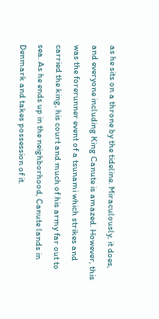as he sits on a throne by the tideline. Miraculously, it does, and everyone including King Canute is amazed. However, this was the forerunner event of a tsunami which strikes and carried the king, his court and much of his army far out to sea. As he ends up in the neighborhood, Canute lands in Denmark and takes possession of it.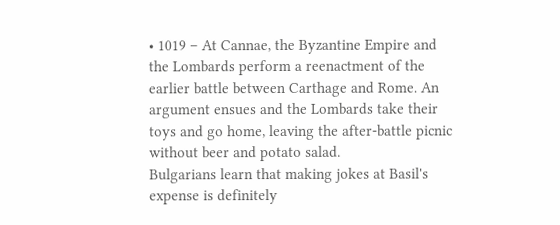• 1019 – At Cannae, the Byzantine Empire and the Lombards perform a reenactment of the earlier battle between Carthage and Rome. An argument ensues and the Lombards take their toys and go home, leaving the after-battle picnic without beer and potato salad.
Bulgarians learn that making jokes at Basil's expense is definitely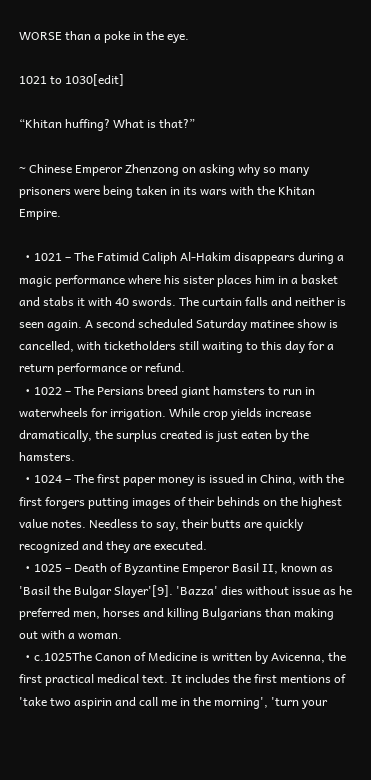WORSE than a poke in the eye.

1021 to 1030[edit]

“Khitan huffing? What is that?”

~ Chinese Emperor Zhenzong on asking why so many prisoners were being taken in its wars with the Khitan Empire.

  • 1021 – The Fatimid Caliph Al-Hakim disappears during a magic performance where his sister places him in a basket and stabs it with 40 swords. The curtain falls and neither is seen again. A second scheduled Saturday matinee show is cancelled, with ticketholders still waiting to this day for a return performance or refund.
  • 1022 – The Persians breed giant hamsters to run in waterwheels for irrigation. While crop yields increase dramatically, the surplus created is just eaten by the hamsters.
  • 1024 – The first paper money is issued in China, with the first forgers putting images of their behinds on the highest value notes. Needless to say, their butts are quickly recognized and they are executed.
  • 1025 – Death of Byzantine Emperor Basil II, known as 'Basil the Bulgar Slayer'[9]. 'Bazza' dies without issue as he preferred men, horses and killing Bulgarians than making out with a woman.
  • c.1025The Canon of Medicine is written by Avicenna, the first practical medical text. It includes the first mentions of 'take two aspirin and call me in the morning', 'turn your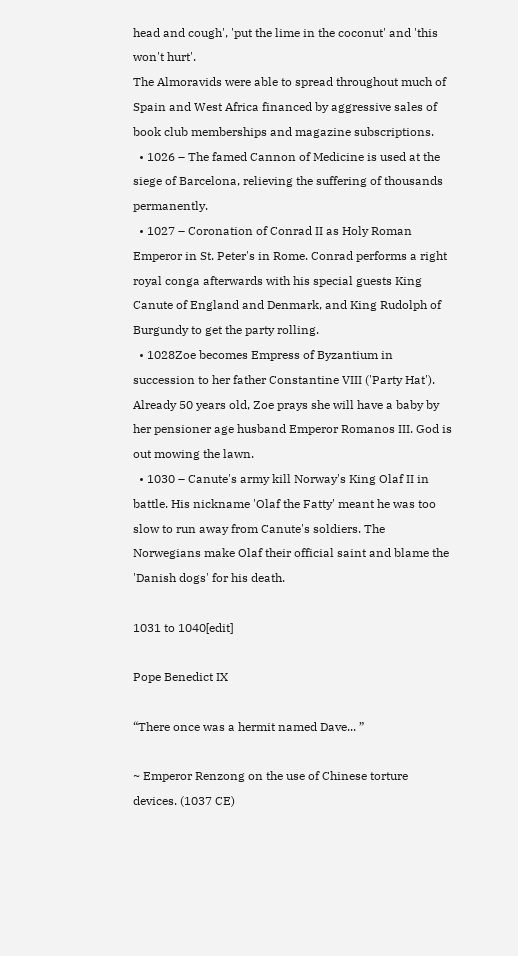head and cough', 'put the lime in the coconut' and 'this won't hurt'.
The Almoravids were able to spread throughout much of Spain and West Africa financed by aggressive sales of book club memberships and magazine subscriptions.
  • 1026 – The famed Cannon of Medicine is used at the siege of Barcelona, relieving the suffering of thousands permanently.
  • 1027 – Coronation of Conrad II as Holy Roman Emperor in St. Peter's in Rome. Conrad performs a right royal conga afterwards with his special guests King Canute of England and Denmark, and King Rudolph of Burgundy to get the party rolling.
  • 1028Zoe becomes Empress of Byzantium in succession to her father Constantine VIII ('Party Hat'). Already 50 years old, Zoe prays she will have a baby by her pensioner age husband Emperor Romanos III. God is out mowing the lawn.
  • 1030 – Canute's army kill Norway's King Olaf II in battle. His nickname 'Olaf the Fatty' meant he was too slow to run away from Canute's soldiers. The Norwegians make Olaf their official saint and blame the 'Danish dogs' for his death.

1031 to 1040[edit]

Pope Benedict IX

“There once was a hermit named Dave... ”

~ Emperor Renzong on the use of Chinese torture devices. (1037 CE)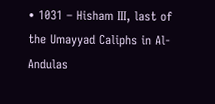• 1031 – Hisham III, last of the Umayyad Caliphs in Al-Andulas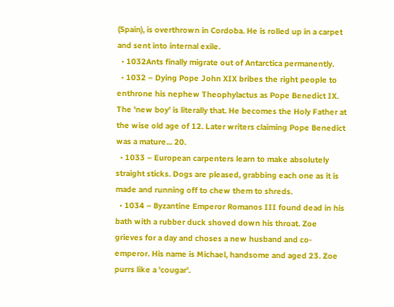(Spain), is overthrown in Cordoba. He is rolled up in a carpet and sent into internal exile.
  • 1032Ants finally migrate out of Antarctica permanently.
  • 1032 – Dying Pope John XIX bribes the right people to enthrone his nephew Theophylactus as Pope Benedict IX. The 'new boy' is literally that. He becomes the Holy Father at the wise old age of 12. Later writers claiming Pope Benedict was a mature... 20.
  • 1033 – European carpenters learn to make absolutely straight sticks. Dogs are pleased, grabbing each one as it is made and running off to chew them to shreds.
  • 1034 – Byzantine Emperor Romanos III found dead in his bath with a rubber duck shoved down his throat. Zoe grieves for a day and choses a new husband and co-emperor. His name is Michael, handsome and aged 23. Zoe purrs like a 'cougar'.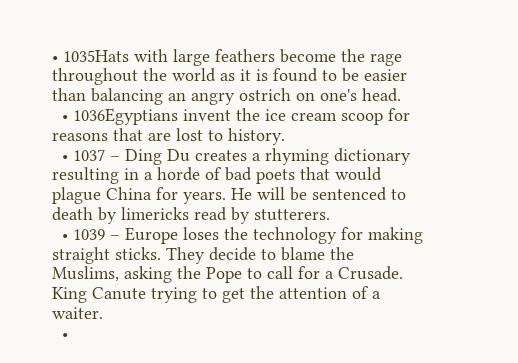• 1035Hats with large feathers become the rage throughout the world as it is found to be easier than balancing an angry ostrich on one's head.
  • 1036Egyptians invent the ice cream scoop for reasons that are lost to history.
  • 1037 – Ding Du creates a rhyming dictionary resulting in a horde of bad poets that would plague China for years. He will be sentenced to death by limericks read by stutterers.
  • 1039 – Europe loses the technology for making straight sticks. They decide to blame the Muslims, asking the Pope to call for a Crusade.
King Canute trying to get the attention of a waiter.
  •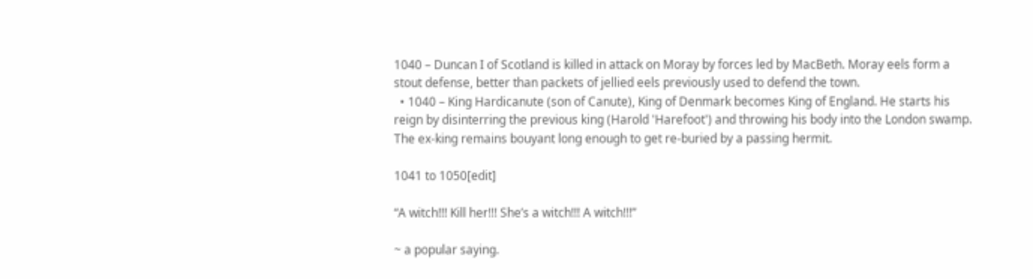1040 – Duncan I of Scotland is killed in attack on Moray by forces led by MacBeth. Moray eels form a stout defense, better than packets of jellied eels previously used to defend the town.
  • 1040 – King Hardicanute (son of Canute), King of Denmark becomes King of England. He starts his reign by disinterring the previous king (Harold 'Harefoot') and throwing his body into the London swamp. The ex-king remains bouyant long enough to get re-buried by a passing hermit.

1041 to 1050[edit]

“A witch!!! Kill her!!! She’s a witch!!! A witch!!!”

~ a popular saying.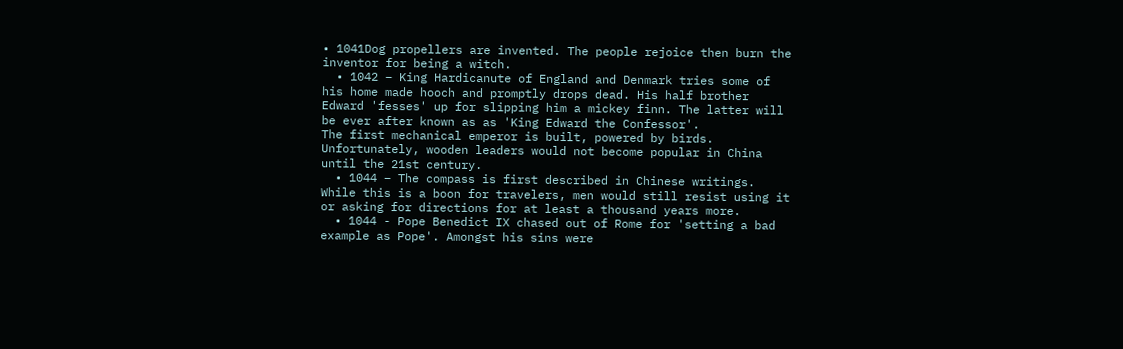• 1041Dog propellers are invented. The people rejoice then burn the inventor for being a witch.
  • 1042 – King Hardicanute of England and Denmark tries some of his home made hooch and promptly drops dead. His half brother Edward 'fesses' up for slipping him a mickey finn. The latter will be ever after known as as 'King Edward the Confessor'.
The first mechanical emperor is built, powered by birds. Unfortunately, wooden leaders would not become popular in China until the 21st century.
  • 1044 – The compass is first described in Chinese writings. While this is a boon for travelers, men would still resist using it or asking for directions for at least a thousand years more.
  • 1044 - Pope Benedict IX chased out of Rome for 'setting a bad example as Pope'. Amongst his sins were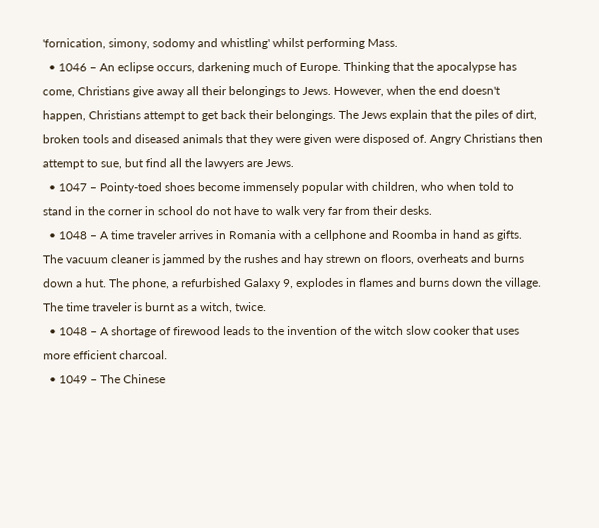'fornication, simony, sodomy and whistling' whilst performing Mass.
  • 1046 – An eclipse occurs, darkening much of Europe. Thinking that the apocalypse has come, Christians give away all their belongings to Jews. However, when the end doesn't happen, Christians attempt to get back their belongings. The Jews explain that the piles of dirt, broken tools and diseased animals that they were given were disposed of. Angry Christians then attempt to sue, but find all the lawyers are Jews.
  • 1047 – Pointy-toed shoes become immensely popular with children, who when told to stand in the corner in school do not have to walk very far from their desks.
  • 1048 – A time traveler arrives in Romania with a cellphone and Roomba in hand as gifts. The vacuum cleaner is jammed by the rushes and hay strewn on floors, overheats and burns down a hut. The phone, a refurbished Galaxy 9, explodes in flames and burns down the village. The time traveler is burnt as a witch, twice.
  • 1048 – A shortage of firewood leads to the invention of the witch slow cooker that uses more efficient charcoal.
  • 1049 – The Chinese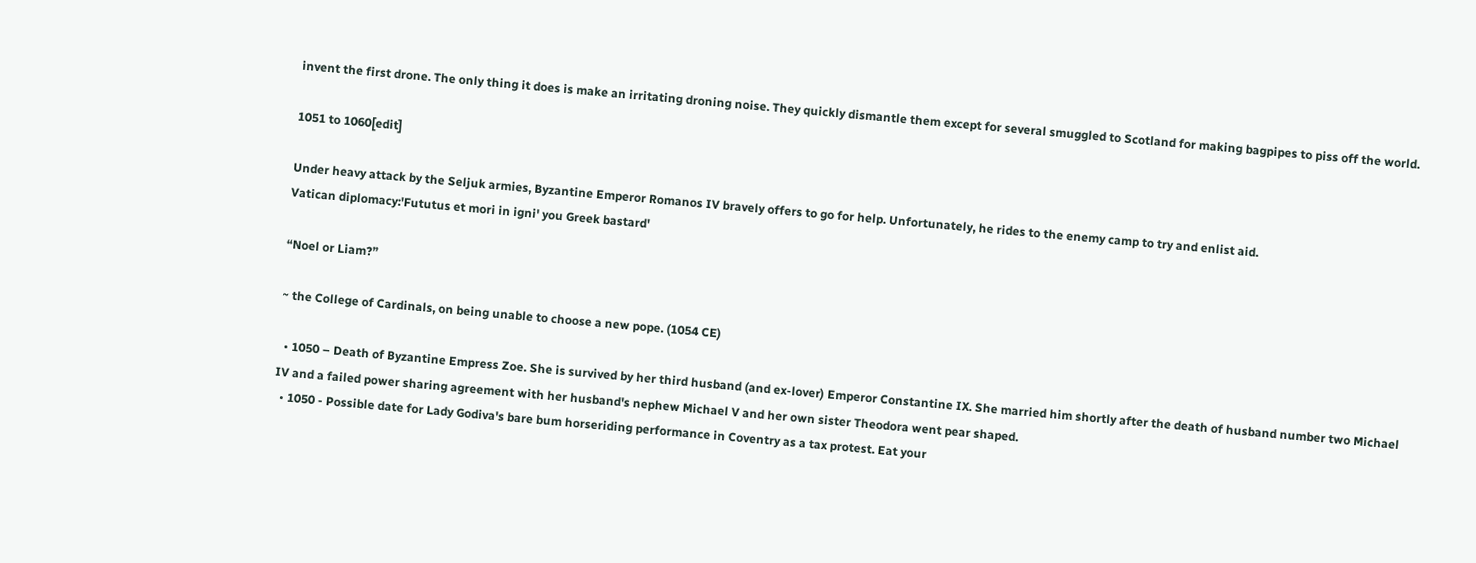invent the first drone. The only thing it does is make an irritating droning noise. They quickly dismantle them except for several smuggled to Scotland for making bagpipes to piss off the world.

1051 to 1060[edit]

Under heavy attack by the Seljuk armies, Byzantine Emperor Romanos IV bravely offers to go for help. Unfortunately, he rides to the enemy camp to try and enlist aid.
Vatican diplomacy:'Fututus et mori in igni' you Greek bastard'

“Noel or Liam?”

~ the College of Cardinals, on being unable to choose a new pope. (1054 CE)

  • 1050 – Death of Byzantine Empress Zoe. She is survived by her third husband (and ex-lover) Emperor Constantine IX. She married him shortly after the death of husband number two Michael IV and a failed power sharing agreement with her husband's nephew Michael V and her own sister Theodora went pear shaped.
  • 1050 - Possible date for Lady Godiva's bare bum horseriding performance in Coventry as a tax protest. Eat your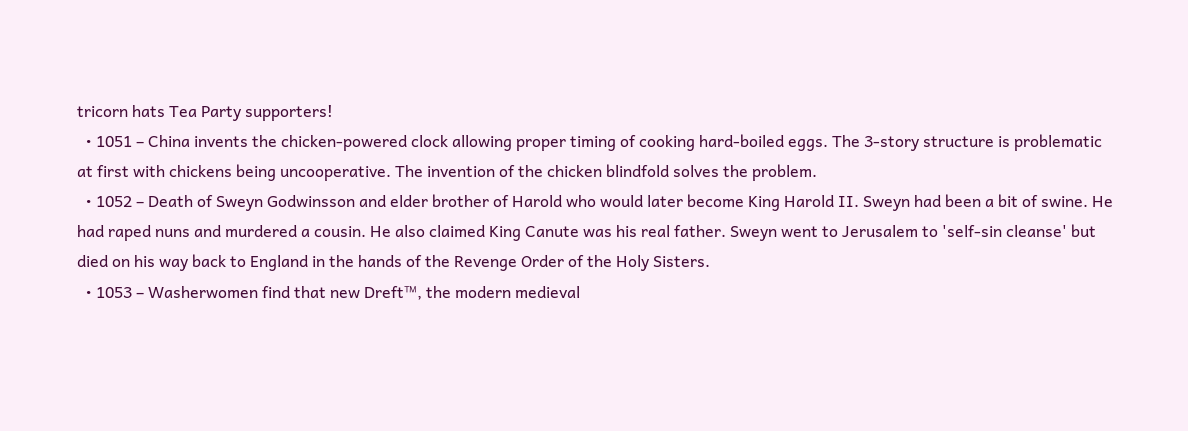tricorn hats Tea Party supporters!
  • 1051 – China invents the chicken-powered clock allowing proper timing of cooking hard-boiled eggs. The 3-story structure is problematic at first with chickens being uncooperative. The invention of the chicken blindfold solves the problem.
  • 1052 – Death of Sweyn Godwinsson and elder brother of Harold who would later become King Harold II. Sweyn had been a bit of swine. He had raped nuns and murdered a cousin. He also claimed King Canute was his real father. Sweyn went to Jerusalem to 'self-sin cleanse' but died on his way back to England in the hands of the Revenge Order of the Holy Sisters.
  • 1053 – Washerwomen find that new Dreft™, the modern medieval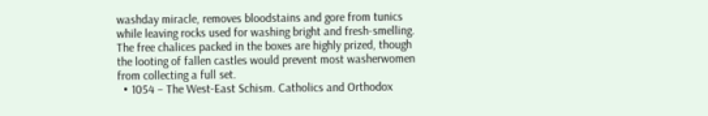washday miracle, removes bloodstains and gore from tunics while leaving rocks used for washing bright and fresh-smelling. The free chalices packed in the boxes are highly prized, though the looting of fallen castles would prevent most washerwomen from collecting a full set.
  • 1054 – The West-East Schism. Catholics and Orthodox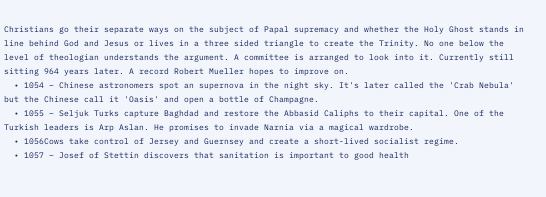Christians go their separate ways on the subject of Papal supremacy and whether the Holy Ghost stands in line behind God and Jesus or lives in a three sided triangle to create the Trinity. No one below the level of theologian understands the argument. A committee is arranged to look into it. Currently still sitting 964 years later. A record Robert Mueller hopes to improve on.
  • 1054 – Chinese astronomers spot an supernova in the night sky. It's later called the 'Crab Nebula' but the Chinese call it 'Oasis' and open a bottle of Champagne.
  • 1055 – Seljuk Turks capture Baghdad and restore the Abbasid Caliphs to their capital. One of the Turkish leaders is Arp Aslan. He promises to invade Narnia via a magical wardrobe.
  • 1056Cows take control of Jersey and Guernsey and create a short-lived socialist regime.
  • 1057 – Josef of Stettin discovers that sanitation is important to good health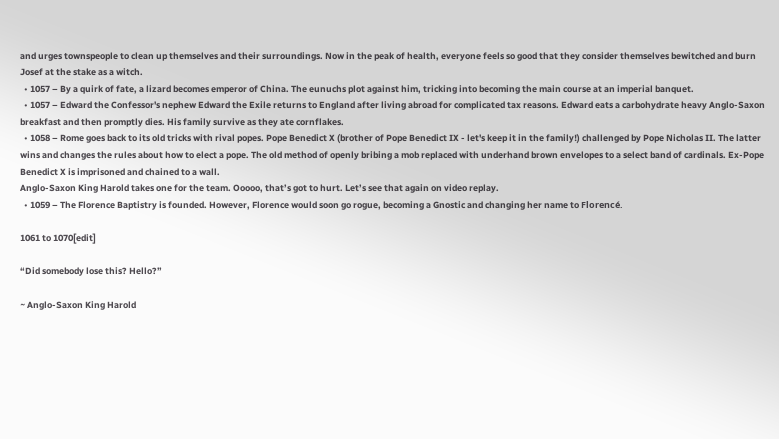and urges townspeople to clean up themselves and their surroundings. Now in the peak of health, everyone feels so good that they consider themselves bewitched and burn Josef at the stake as a witch.
  • 1057 – By a quirk of fate, a lizard becomes emperor of China. The eunuchs plot against him, tricking into becoming the main course at an imperial banquet.
  • 1057 – Edward the Confessor's nephew Edward the Exile returns to England after living abroad for complicated tax reasons. Edward eats a carbohydrate heavy Anglo-Saxon breakfast and then promptly dies. His family survive as they ate cornflakes.
  • 1058 – Rome goes back to its old tricks with rival popes. Pope Benedict X (brother of Pope Benedict IX - let's keep it in the family!) challenged by Pope Nicholas II. The latter wins and changes the rules about how to elect a pope. The old method of openly bribing a mob replaced with underhand brown envelopes to a select band of cardinals. Ex-Pope Benedict X is imprisoned and chained to a wall.
Anglo-Saxon King Harold takes one for the team. Ooooo, that’s got to hurt. Let’s see that again on video replay.
  • 1059 – The Florence Baptistry is founded. However, Florence would soon go rogue, becoming a Gnostic and changing her name to Florencé.

1061 to 1070[edit]

“Did somebody lose this? Hello?”

~ Anglo-Saxon King Harold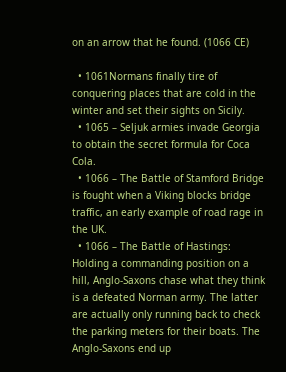on an arrow that he found. (1066 CE)

  • 1061Normans finally tire of conquering places that are cold in the winter and set their sights on Sicily.
  • 1065 – Seljuk armies invade Georgia to obtain the secret formula for Coca Cola.
  • 1066 – The Battle of Stamford Bridge is fought when a Viking blocks bridge traffic, an early example of road rage in the UK.
  • 1066 – The Battle of Hastings: Holding a commanding position on a hill, Anglo-Saxons chase what they think is a defeated Norman army. The latter are actually only running back to check the parking meters for their boats. The Anglo-Saxons end up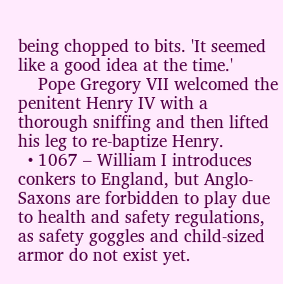being chopped to bits. 'It seemed like a good idea at the time.'
    Pope Gregory VII welcomed the penitent Henry IV with a thorough sniffing and then lifted his leg to re-baptize Henry.
  • 1067 – William I introduces conkers to England, but Anglo-Saxons are forbidden to play due to health and safety regulations, as safety goggles and child-sized armor do not exist yet.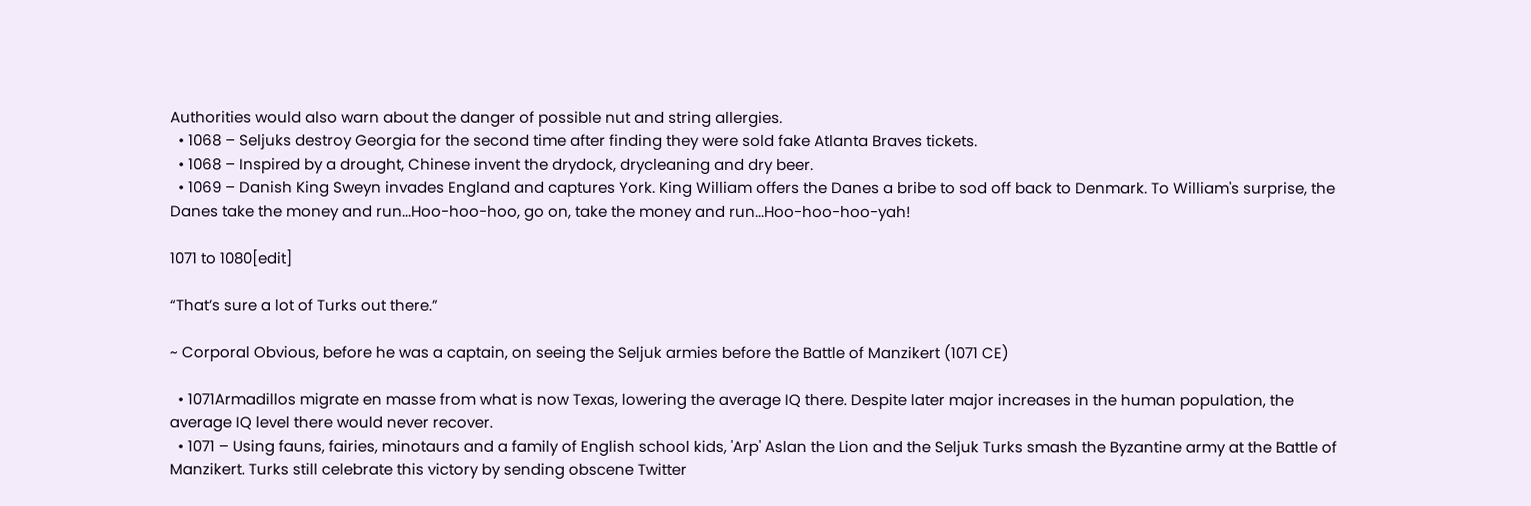Authorities would also warn about the danger of possible nut and string allergies.
  • 1068 – Seljuks destroy Georgia for the second time after finding they were sold fake Atlanta Braves tickets.
  • 1068 – Inspired by a drought, Chinese invent the drydock, drycleaning and dry beer.
  • 1069 – Danish King Sweyn invades England and captures York. King William offers the Danes a bribe to sod off back to Denmark. To William's surprise, the Danes take the money and run...Hoo-hoo-hoo, go on, take the money and run...Hoo-hoo-hoo-yah!

1071 to 1080[edit]

“That’s sure a lot of Turks out there.”

~ Corporal Obvious, before he was a captain, on seeing the Seljuk armies before the Battle of Manzikert (1071 CE)

  • 1071Armadillos migrate en masse from what is now Texas, lowering the average IQ there. Despite later major increases in the human population, the average IQ level there would never recover.
  • 1071 – Using fauns, fairies, minotaurs and a family of English school kids, 'Arp' Aslan the Lion and the Seljuk Turks smash the Byzantine army at the Battle of Manzikert. Turks still celebrate this victory by sending obscene Twitter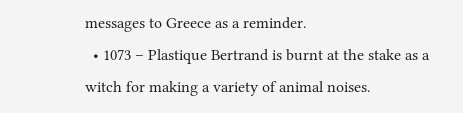messages to Greece as a reminder.
  • 1073 – Plastique Bertrand is burnt at the stake as a witch for making a variety of animal noises.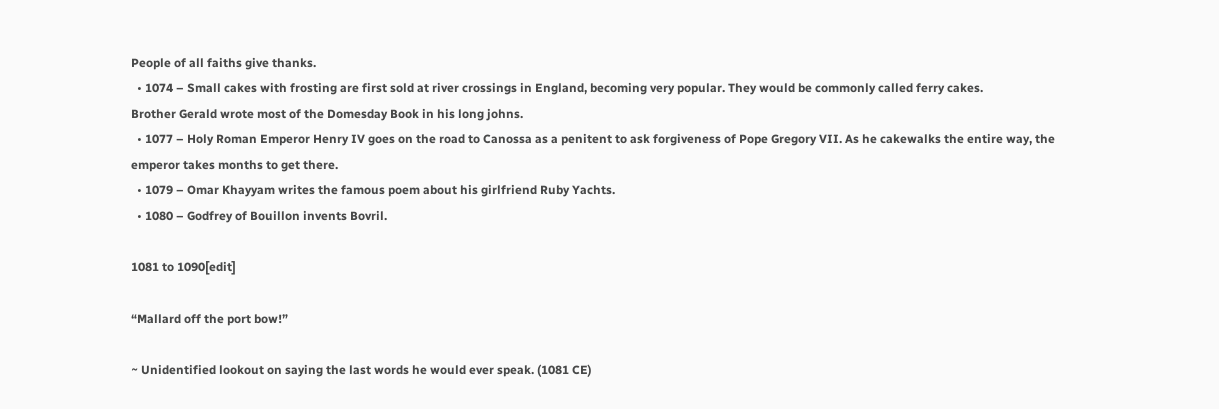People of all faiths give thanks.
  • 1074 – Small cakes with frosting are first sold at river crossings in England, becoming very popular. They would be commonly called ferry cakes.
Brother Gerald wrote most of the Domesday Book in his long johns.
  • 1077 – Holy Roman Emperor Henry IV goes on the road to Canossa as a penitent to ask forgiveness of Pope Gregory VII. As he cakewalks the entire way, the emperor takes months to get there.
  • 1079 – Omar Khayyam writes the famous poem about his girlfriend Ruby Yachts.
  • 1080 – Godfrey of Bouillon invents Bovril.

1081 to 1090[edit]

“Mallard off the port bow!”

~ Unidentified lookout on saying the last words he would ever speak. (1081 CE)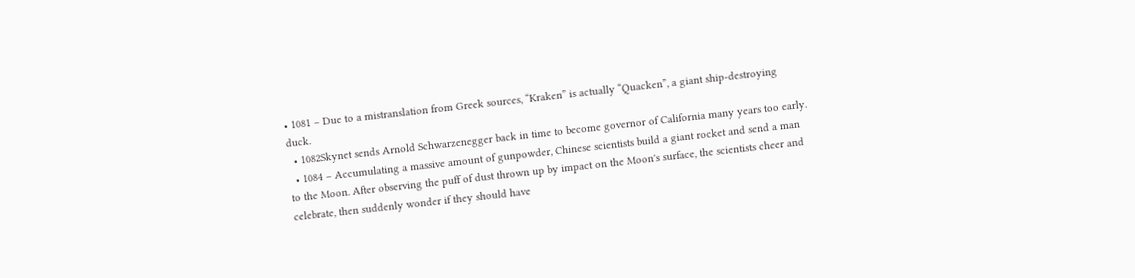• 1081 – Due to a mistranslation from Greek sources, “Kraken” is actually “Quacken”, a giant ship-destroying duck.
  • 1082Skynet sends Arnold Schwarzenegger back in time to become governor of California many years too early.
  • 1084 – Accumulating a massive amount of gunpowder, Chinese scientists build a giant rocket and send a man to the Moon. After observing the puff of dust thrown up by impact on the Moon's surface, the scientists cheer and celebrate, then suddenly wonder if they should have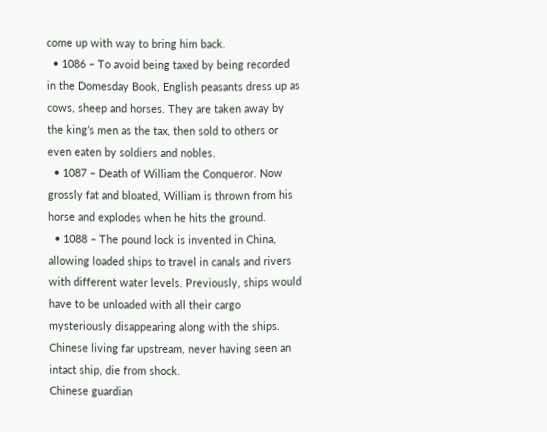come up with way to bring him back.
  • 1086 – To avoid being taxed by being recorded in the Domesday Book, English peasants dress up as cows, sheep and horses. They are taken away by the king’s men as the tax, then sold to others or even eaten by soldiers and nobles.
  • 1087 – Death of William the Conqueror. Now grossly fat and bloated, William is thrown from his horse and explodes when he hits the ground.
  • 1088 – The pound lock is invented in China, allowing loaded ships to travel in canals and rivers with different water levels. Previously, ships would have to be unloaded with all their cargo mysteriously disappearing along with the ships. Chinese living far upstream, never having seen an intact ship, die from shock.
Chinese guardian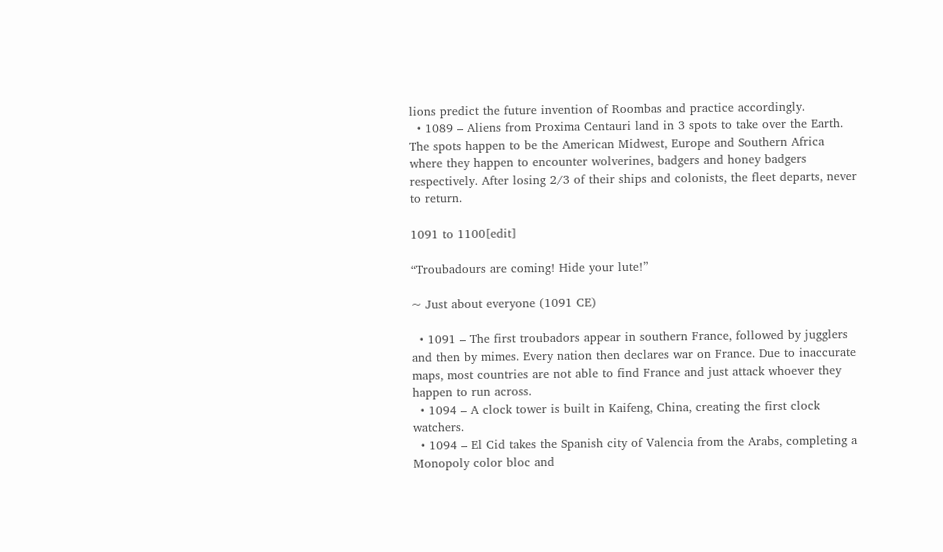lions predict the future invention of Roombas and practice accordingly.
  • 1089 – Aliens from Proxima Centauri land in 3 spots to take over the Earth. The spots happen to be the American Midwest, Europe and Southern Africa where they happen to encounter wolverines, badgers and honey badgers respectively. After losing 2/3 of their ships and colonists, the fleet departs, never to return.

1091 to 1100[edit]

“Troubadours are coming! Hide your lute!”

~ Just about everyone (1091 CE)

  • 1091 – The first troubadors appear in southern France, followed by jugglers and then by mimes. Every nation then declares war on France. Due to inaccurate maps, most countries are not able to find France and just attack whoever they happen to run across.
  • 1094 – A clock tower is built in Kaifeng, China, creating the first clock watchers.
  • 1094 – El Cid takes the Spanish city of Valencia from the Arabs, completing a Monopoly color bloc and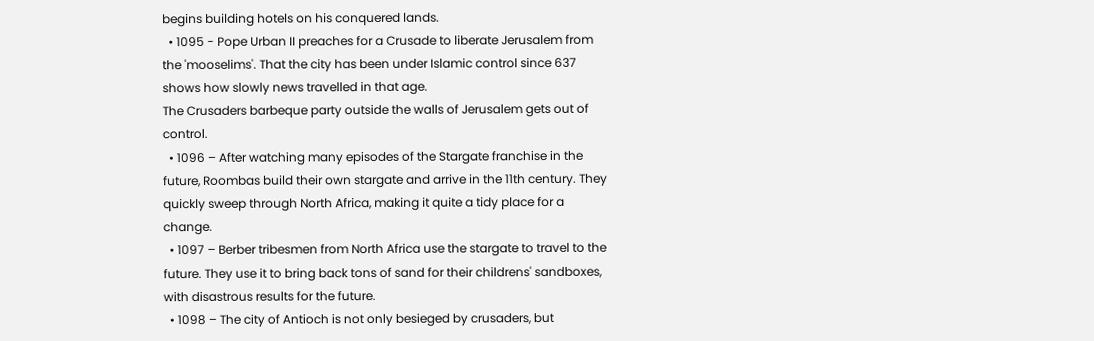begins building hotels on his conquered lands.
  • 1095 - Pope Urban II preaches for a Crusade to liberate Jerusalem from the 'mooselims'. That the city has been under Islamic control since 637 shows how slowly news travelled in that age.
The Crusaders barbeque party outside the walls of Jerusalem gets out of control.
  • 1096 – After watching many episodes of the Stargate franchise in the future, Roombas build their own stargate and arrive in the 11th century. They quickly sweep through North Africa, making it quite a tidy place for a change.
  • 1097 – Berber tribesmen from North Africa use the stargate to travel to the future. They use it to bring back tons of sand for their childrens' sandboxes, with disastrous results for the future.
  • 1098 – The city of Antioch is not only besieged by crusaders, but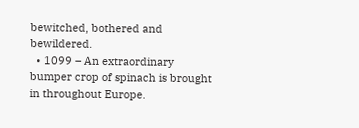bewitched, bothered and bewildered.
  • 1099 – An extraordinary bumper crop of spinach is brought in throughout Europe.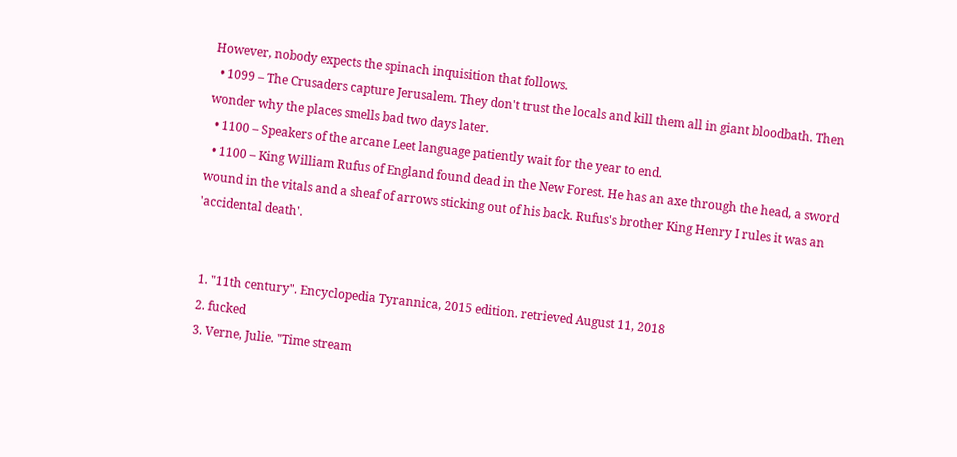However, nobody expects the spinach inquisition that follows.
  • 1099 – The Crusaders capture Jerusalem. They don't trust the locals and kill them all in giant bloodbath. Then wonder why the places smells bad two days later.
  • 1100 – Speakers of the arcane Leet language patiently wait for the year to end.
  • 1100 – King William Rufus of England found dead in the New Forest. He has an axe through the head, a sword wound in the vitals and a sheaf of arrows sticking out of his back. Rufus's brother King Henry I rules it was an 'accidental death'.


  1. "11th century". Encyclopedia Tyrannica, 2015 edition. retrieved August 11, 2018
  2. fucked
  3. Verne, Julie. "Time stream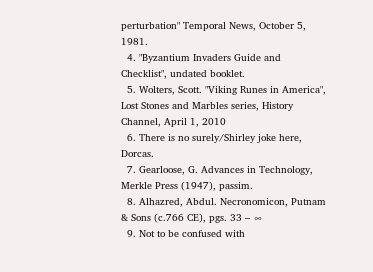perturbation" Temporal News, October 5, 1981.
  4. "Byzantium Invaders Guide and Checklist", undated booklet.
  5. Wolters, Scott. "Viking Runes in America", Lost Stones and Marbles series, History Channel, April 1, 2010
  6. There is no surely/Shirley joke here, Dorcas.
  7. Gearloose, G. Advances in Technology, Merkle Press (1947), passim.
  8. Alhazred, Abdul. Necronomicon, Putnam & Sons (c.766 CE), pgs. 33 – ∞
  9. Not to be confused with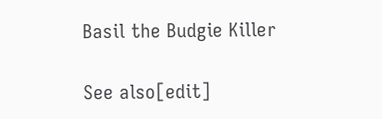Basil the Budgie Killer

See also[edit]